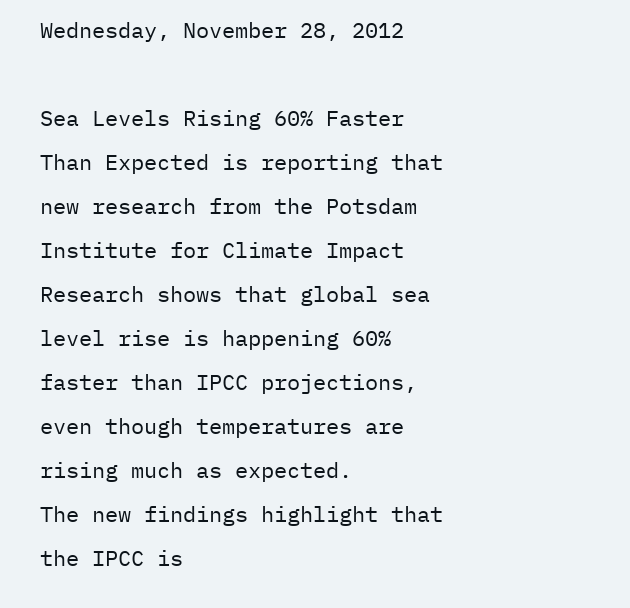Wednesday, November 28, 2012

Sea Levels Rising 60% Faster Than Expected is reporting that new research from the Potsdam Institute for Climate Impact Research shows that global sea level rise is happening 60% faster than IPCC projections, even though temperatures are rising much as expected.
The new findings highlight that the IPCC is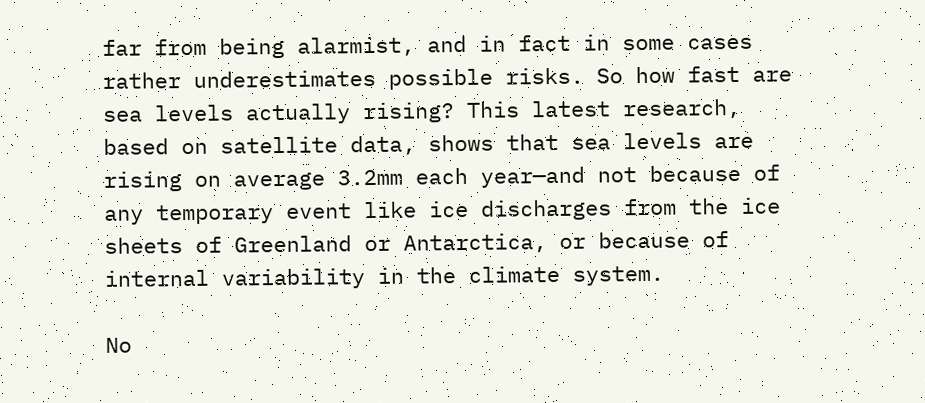far from being alarmist, and in fact in some cases rather underestimates possible risks. So how fast are sea levels actually rising? This latest research, based on satellite data, shows that sea levels are rising on average 3.2mm each year—and not because of any temporary event like ice discharges from the ice sheets of Greenland or Antarctica, or because of internal variability in the climate system.

No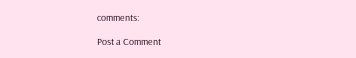comments:

Post a Comment